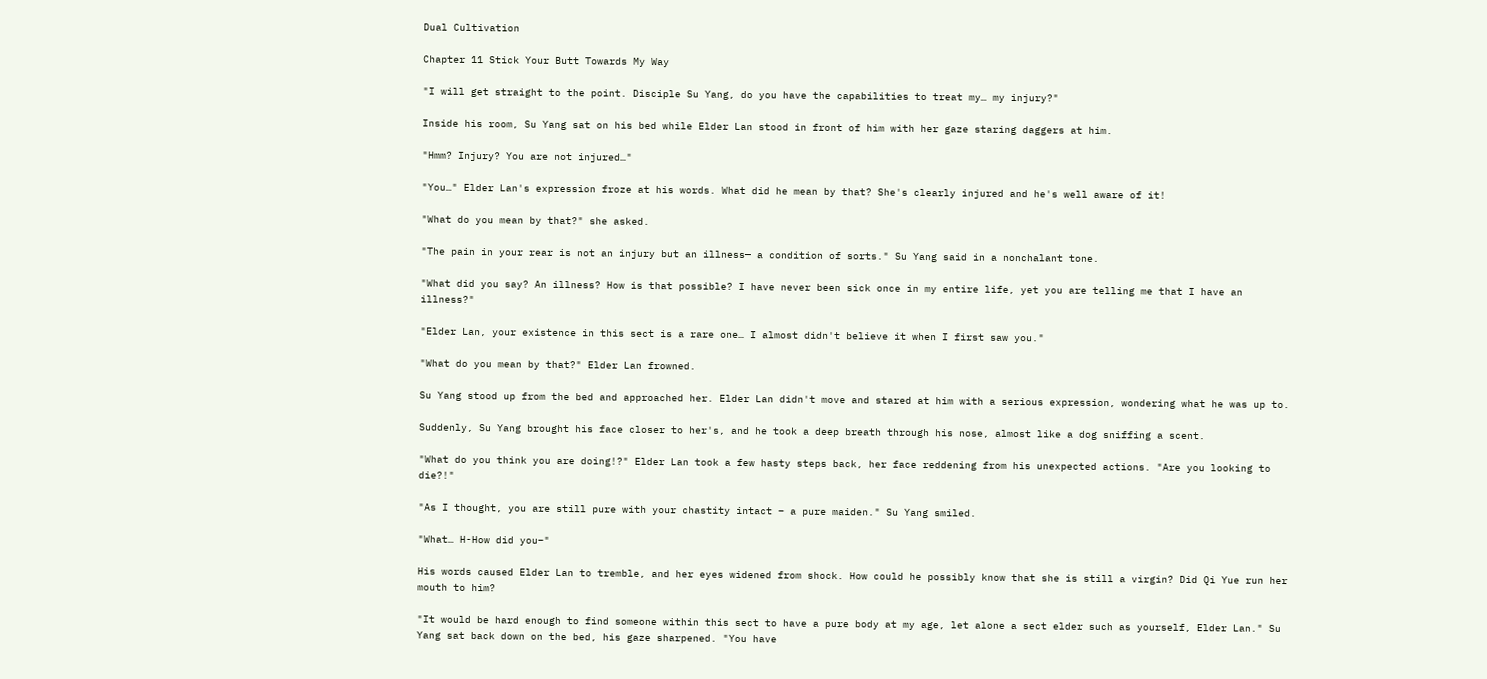Dual Cultivation

Chapter 11 Stick Your Butt Towards My Way

"I will get straight to the point. Disciple Su Yang, do you have the capabilities to treat my… my injury?"

Inside his room, Su Yang sat on his bed while Elder Lan stood in front of him with her gaze staring daggers at him.

"Hmm? Injury? You are not injured…"

"You…" Elder Lan's expression froze at his words. What did he mean by that? She's clearly injured and he's well aware of it!

"What do you mean by that?" she asked.

"The pain in your rear is not an injury but an illness— a condition of sorts." Su Yang said in a nonchalant tone.

"What did you say? An illness? How is that possible? I have never been sick once in my entire life, yet you are telling me that I have an illness?"

"Elder Lan, your existence in this sect is a rare one… I almost didn't believe it when I first saw you."

"What do you mean by that?" Elder Lan frowned.

Su Yang stood up from the bed and approached her. Elder Lan didn't move and stared at him with a serious expression, wondering what he was up to.

Suddenly, Su Yang brought his face closer to her's, and he took a deep breath through his nose, almost like a dog sniffing a scent.

"What do you think you are doing!?" Elder Lan took a few hasty steps back, her face reddening from his unexpected actions. "Are you looking to die?!"

"As I thought, you are still pure with your chastity intact – a pure maiden." Su Yang smiled.

"What… H-How did you–"

His words caused Elder Lan to tremble, and her eyes widened from shock. How could he possibly know that she is still a virgin? Did Qi Yue run her mouth to him?

"It would be hard enough to find someone within this sect to have a pure body at my age, let alone a sect elder such as yourself, Elder Lan." Su Yang sat back down on the bed, his gaze sharpened. "You have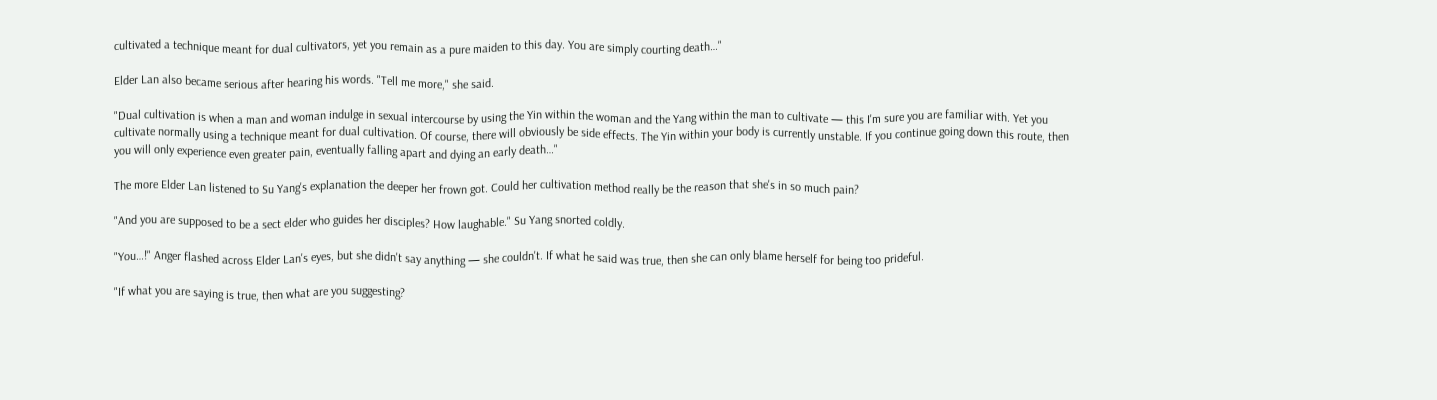cultivated a technique meant for dual cultivators, yet you remain as a pure maiden to this day. You are simply courting death…"

Elder Lan also became serious after hearing his words. "Tell me more," she said.

"Dual cultivation is when a man and woman indulge in sexual intercourse by using the Yin within the woman and the Yang within the man to cultivate — this I'm sure you are familiar with. Yet you cultivate normally using a technique meant for dual cultivation. Of course, there will obviously be side effects. The Yin within your body is currently unstable. If you continue going down this route, then you will only experience even greater pain, eventually falling apart and dying an early death…"

The more Elder Lan listened to Su Yang's explanation the deeper her frown got. Could her cultivation method really be the reason that she's in so much pain?

"And you are supposed to be a sect elder who guides her disciples? How laughable." Su Yang snorted coldly.

"You…!" Anger flashed across Elder Lan's eyes, but she didn't say anything — she couldn't. If what he said was true, then she can only blame herself for being too prideful.

"If what you are saying is true, then what are you suggesting?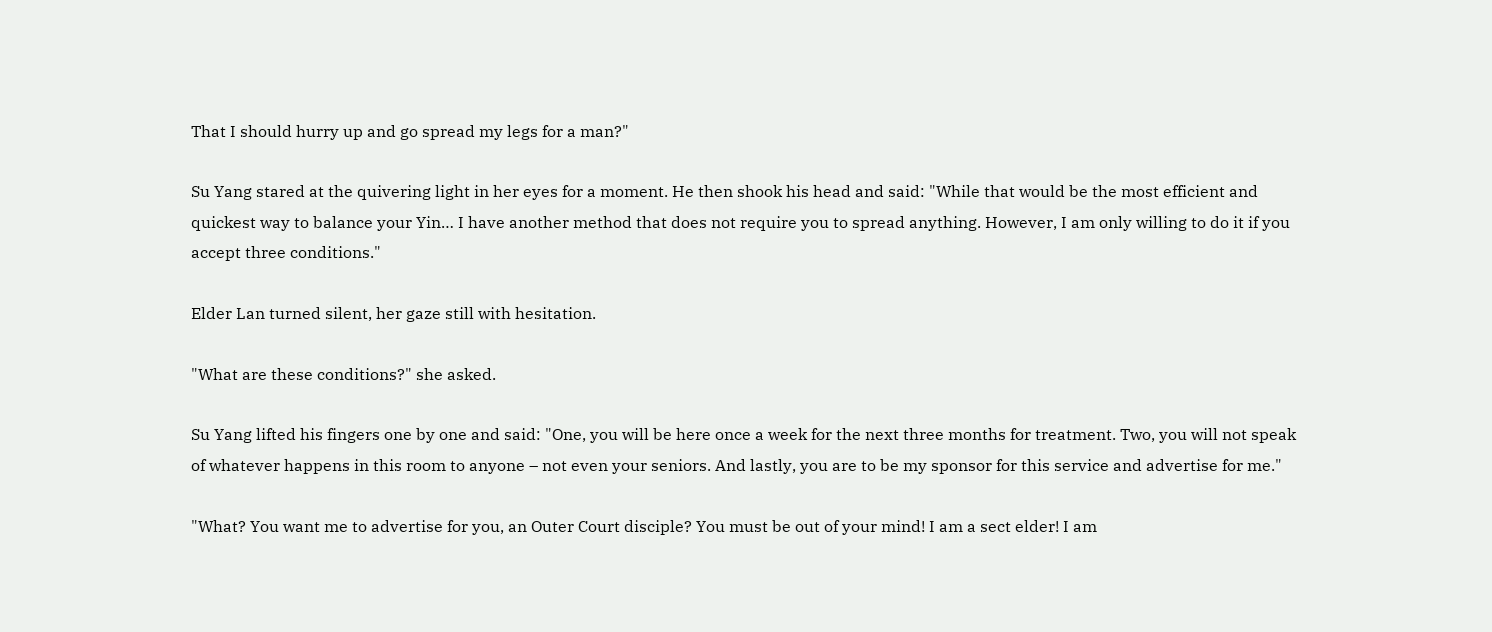That I should hurry up and go spread my legs for a man?"

Su Yang stared at the quivering light in her eyes for a moment. He then shook his head and said: "While that would be the most efficient and quickest way to balance your Yin… I have another method that does not require you to spread anything. However, I am only willing to do it if you accept three conditions."

Elder Lan turned silent, her gaze still with hesitation.

"What are these conditions?" she asked.

Su Yang lifted his fingers one by one and said: "One, you will be here once a week for the next three months for treatment. Two, you will not speak of whatever happens in this room to anyone – not even your seniors. And lastly, you are to be my sponsor for this service and advertise for me."

"What? You want me to advertise for you, an Outer Court disciple? You must be out of your mind! I am a sect elder! I am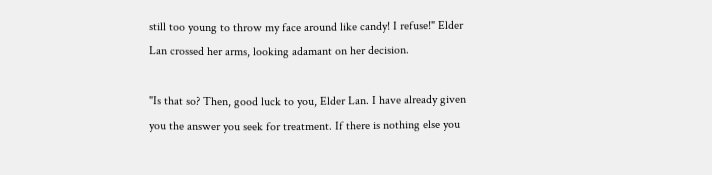still too young to throw my face around like candy! I refuse!" Elder Lan crossed her arms, looking adamant on her decision.

"Is that so? Then, good luck to you, Elder Lan. I have already given you the answer you seek for treatment. If there is nothing else you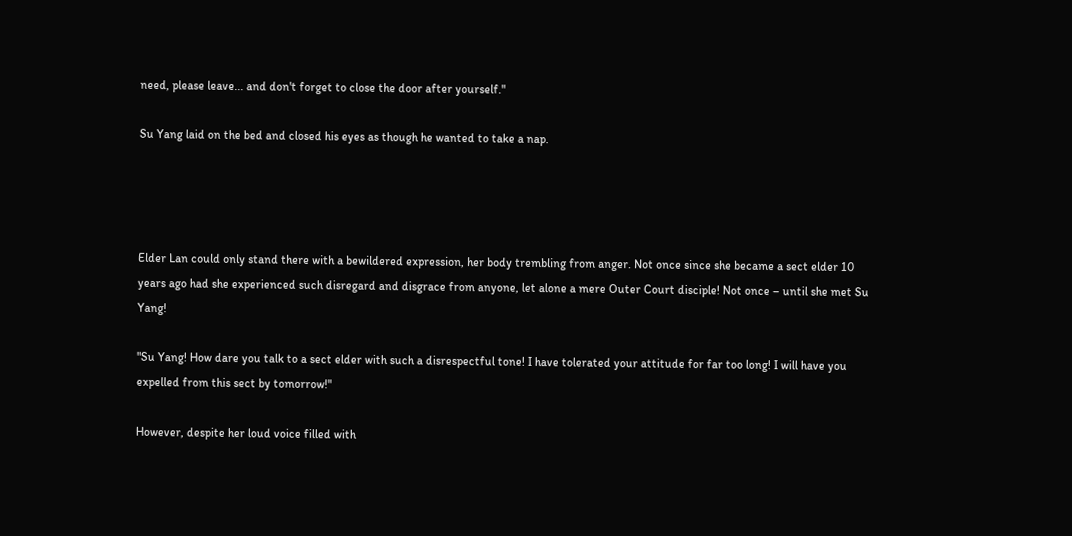need, please leave... and don't forget to close the door after yourself."

Su Yang laid on the bed and closed his eyes as though he wanted to take a nap.




Elder Lan could only stand there with a bewildered expression, her body trembling from anger. Not once since she became a sect elder 10 years ago had she experienced such disregard and disgrace from anyone, let alone a mere Outer Court disciple! Not once – until she met Su Yang!

"Su Yang! How dare you talk to a sect elder with such a disrespectful tone! I have tolerated your attitude for far too long! I will have you expelled from this sect by tomorrow!"

However, despite her loud voice filled with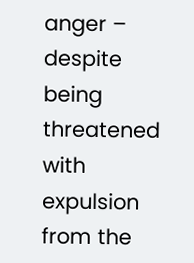anger – despite being threatened with expulsion from the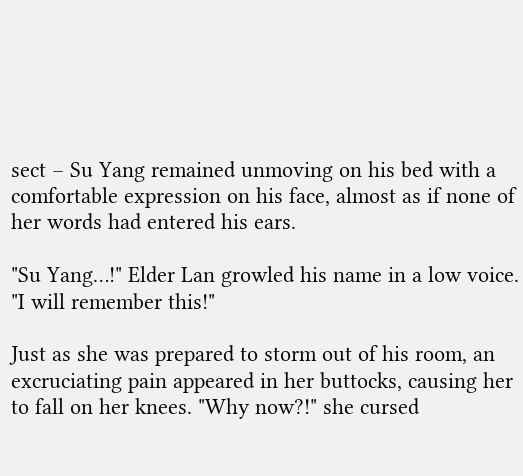sect – Su Yang remained unmoving on his bed with a comfortable expression on his face, almost as if none of her words had entered his ears.

"Su Yang…!" Elder Lan growled his name in a low voice. "I will remember this!"

Just as she was prepared to storm out of his room, an excruciating pain appeared in her buttocks, causing her to fall on her knees. "Why now?!" she cursed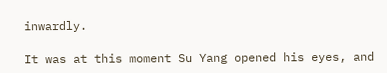inwardly.

It was at this moment Su Yang opened his eyes, and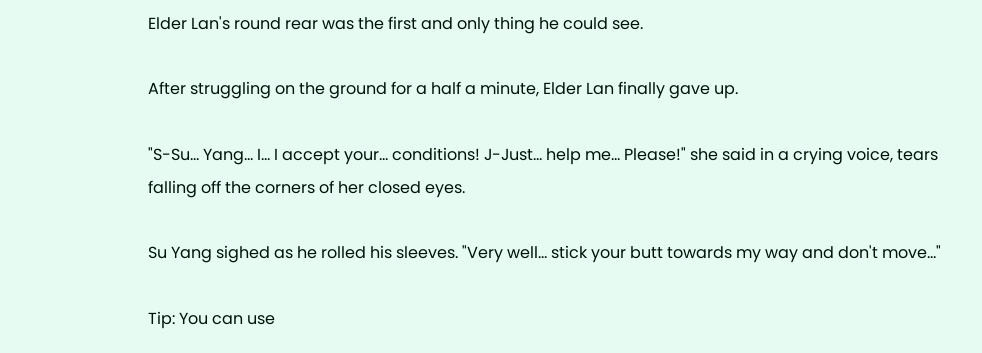Elder Lan's round rear was the first and only thing he could see.

After struggling on the ground for a half a minute, Elder Lan finally gave up.

"S-Su… Yang… I… I accept your… conditions! J-Just... help me... Please!" she said in a crying voice, tears falling off the corners of her closed eyes.

Su Yang sighed as he rolled his sleeves. "Very well… stick your butt towards my way and don't move…"

Tip: You can use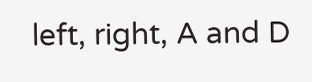left, right, A and D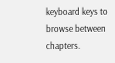keyboard keys to browse between chapters.